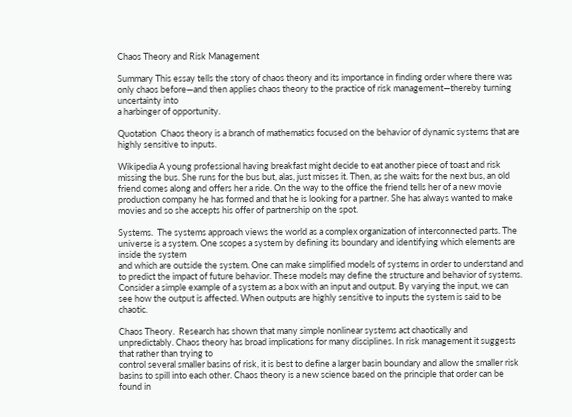Chaos Theory and Risk Management

Summary This essay tells the story of chaos theory and its importance in finding order where there was only chaos before—and then applies chaos theory to the practice of risk management—thereby turning uncertainty into
a harbinger of opportunity.

Quotation  Chaos theory is a branch of mathematics focused on the behavior of dynamic systems that are highly sensitive to inputs.

Wikipedia A young professional having breakfast might decide to eat another piece of toast and risk missing the bus. She runs for the bus but, alas, just misses it. Then, as she waits for the next bus, an old friend comes along and offers her a ride. On the way to the office the friend tells her of a new movie production company he has formed and that he is looking for a partner. She has always wanted to make movies and so she accepts his offer of partnership on the spot.

Systems.  The systems approach views the world as a complex organization of interconnected parts. The universe is a system. One scopes a system by defining its boundary and identifying which elements are inside the system
and which are outside the system. One can make simplified models of systems in order to understand and to predict the impact of future behavior. These models may define the structure and behavior of systems. Consider a simple example of a system as a box with an input and output. By varying the input, we can see how the output is affected. When outputs are highly sensitive to inputs the system is said to be chaotic.

Chaos Theory.  Research has shown that many simple nonlinear systems act chaotically and unpredictably. Chaos theory has broad implications for many disciplines. In risk management it suggests that rather than trying to
control several smaller basins of risk, it is best to define a larger basin boundary and allow the smaller risk basins to spill into each other. Chaos theory is a new science based on the principle that order can be found in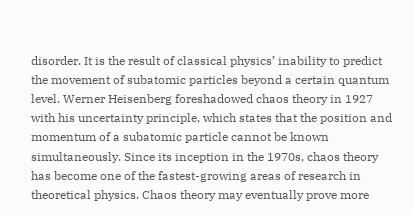disorder. It is the result of classical physics’ inability to predict the movement of subatomic particles beyond a certain quantum level. Werner Heisenberg foreshadowed chaos theory in 1927 with his uncertainty principle, which states that the position and momentum of a subatomic particle cannot be known simultaneously. Since its inception in the 1970s, chaos theory has become one of the fastest-growing areas of research in theoretical physics. Chaos theory may eventually prove more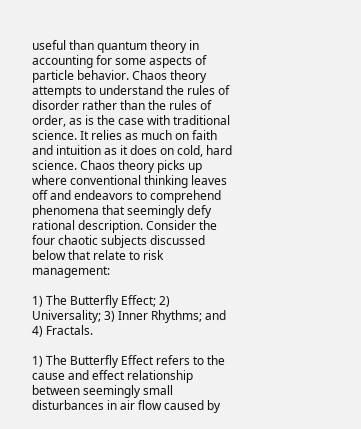useful than quantum theory in accounting for some aspects of particle behavior. Chaos theory attempts to understand the rules of disorder rather than the rules of order, as is the case with traditional science. It relies as much on faith and intuition as it does on cold, hard science. Chaos theory picks up where conventional thinking leaves off and endeavors to comprehend phenomena that seemingly defy rational description. Consider the four chaotic subjects discussed below that relate to risk management:

1) The Butterfly Effect; 2) Universality; 3) Inner Rhythms; and 4) Fractals.

1) The Butterfly Effect refers to the cause and effect relationship between seemingly small disturbances in air flow caused by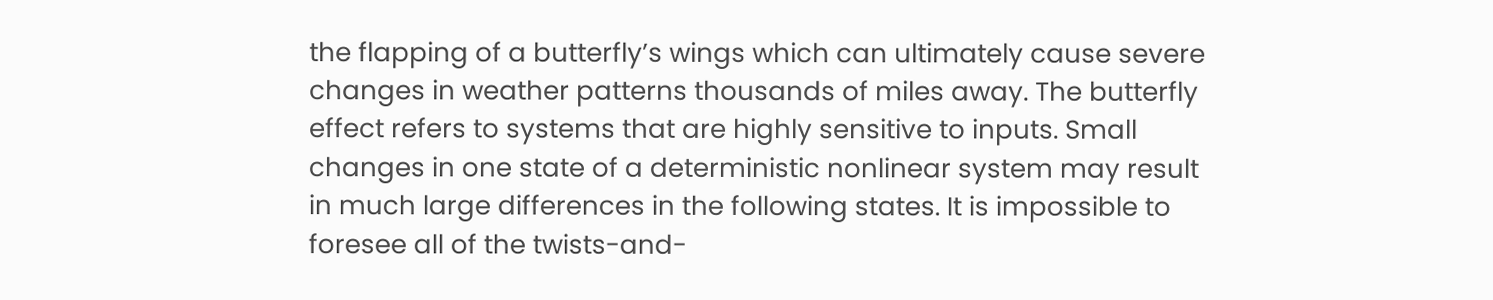the flapping of a butterfly’s wings which can ultimately cause severe changes in weather patterns thousands of miles away. The butterfly effect refers to systems that are highly sensitive to inputs. Small changes in one state of a deterministic nonlinear system may result in much large differences in the following states. It is impossible to foresee all of the twists-and-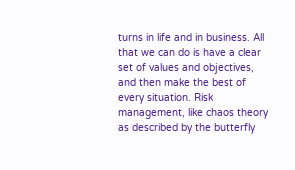turns in life and in business. All that we can do is have a clear set of values and objectives, and then make the best of every situation. Risk management, like chaos theory as described by the butterfly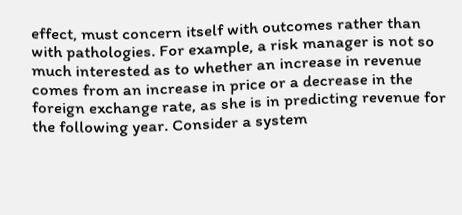effect, must concern itself with outcomes rather than with pathologies. For example, a risk manager is not so much interested as to whether an increase in revenue comes from an increase in price or a decrease in the foreign exchange rate, as she is in predicting revenue for the following year. Consider a system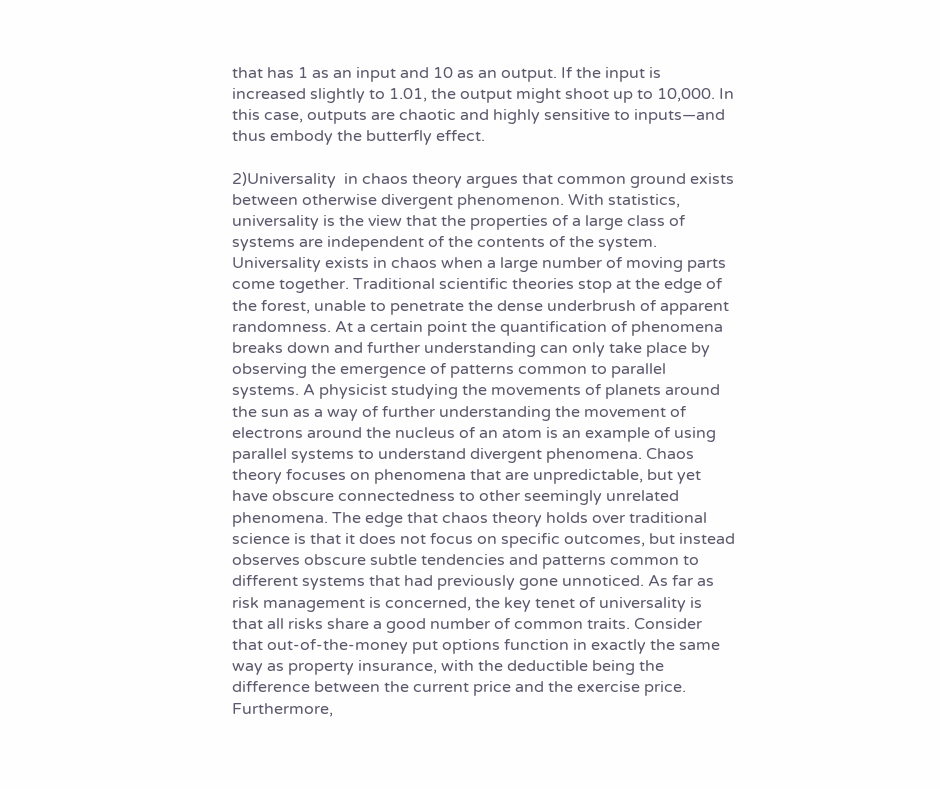that has 1 as an input and 10 as an output. If the input is increased slightly to 1.01, the output might shoot up to 10,000. In this case, outputs are chaotic and highly sensitive to inputs—and thus embody the butterfly effect.

2)Universality  in chaos theory argues that common ground exists between otherwise divergent phenomenon. With statistics, universality is the view that the properties of a large class of systems are independent of the contents of the system. Universality exists in chaos when a large number of moving parts come together. Traditional scientific theories stop at the edge of the forest, unable to penetrate the dense underbrush of apparent randomness. At a certain point the quantification of phenomena breaks down and further understanding can only take place by observing the emergence of patterns common to parallel systems. A physicist studying the movements of planets around the sun as a way of further understanding the movement of electrons around the nucleus of an atom is an example of using parallel systems to understand divergent phenomena. Chaos theory focuses on phenomena that are unpredictable, but yet have obscure connectedness to other seemingly unrelated phenomena. The edge that chaos theory holds over traditional science is that it does not focus on specific outcomes, but instead observes obscure subtle tendencies and patterns common to different systems that had previously gone unnoticed. As far as risk management is concerned, the key tenet of universality is that all risks share a good number of common traits. Consider that out-of-the-money put options function in exactly the same way as property insurance, with the deductible being the difference between the current price and the exercise price. Furthermore,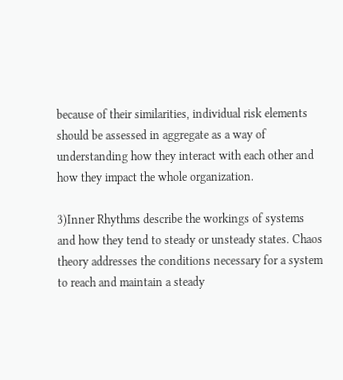because of their similarities, individual risk elements should be assessed in aggregate as a way of understanding how they interact with each other and how they impact the whole organization.

3)Inner Rhythms describe the workings of systems and how they tend to steady or unsteady states. Chaos theory addresses the conditions necessary for a system to reach and maintain a steady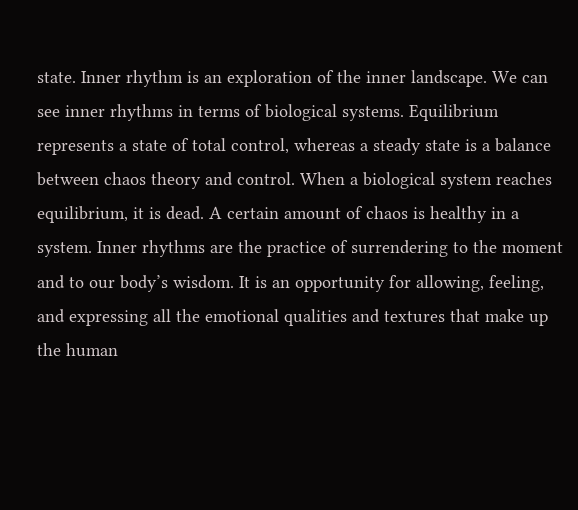state. Inner rhythm is an exploration of the inner landscape. We can see inner rhythms in terms of biological systems. Equilibrium represents a state of total control, whereas a steady state is a balance between chaos theory and control. When a biological system reaches equilibrium, it is dead. A certain amount of chaos is healthy in a system. Inner rhythms are the practice of surrendering to the moment and to our body’s wisdom. It is an opportunity for allowing, feeling, and expressing all the emotional qualities and textures that make up the human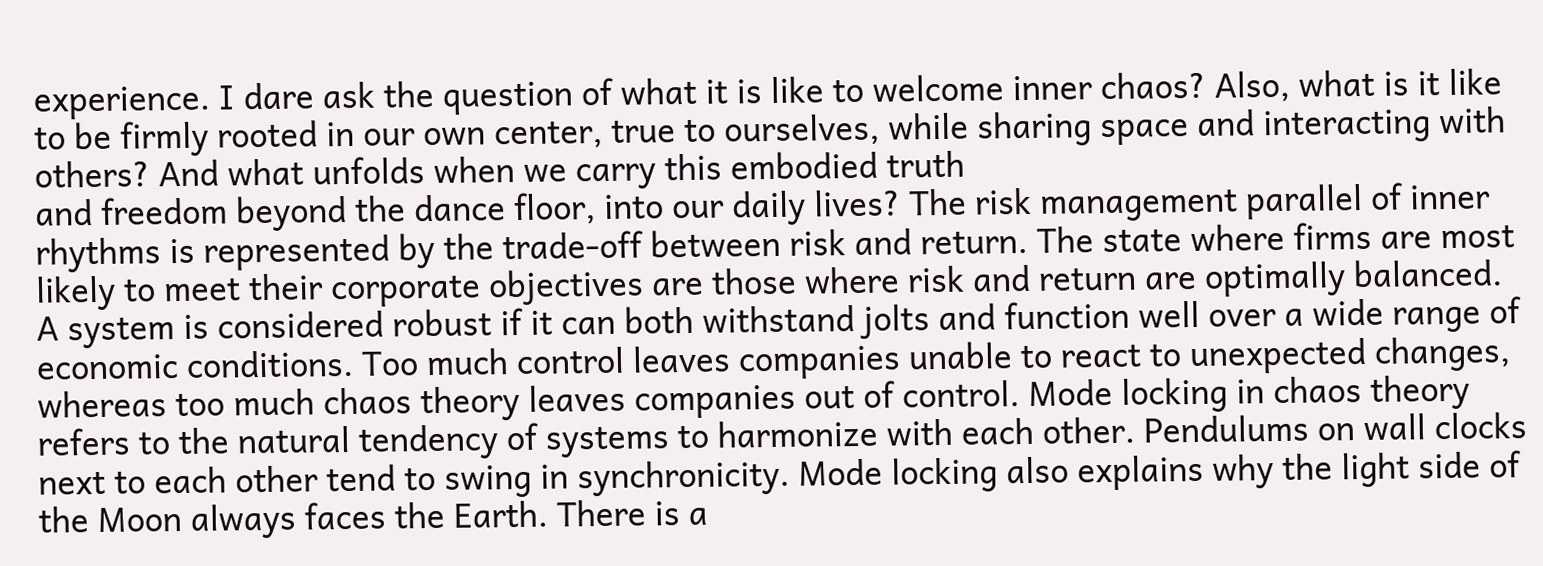experience. I dare ask the question of what it is like to welcome inner chaos? Also, what is it like to be firmly rooted in our own center, true to ourselves, while sharing space and interacting with others? And what unfolds when we carry this embodied truth
and freedom beyond the dance floor, into our daily lives? The risk management parallel of inner rhythms is represented by the trade-off between risk and return. The state where firms are most likely to meet their corporate objectives are those where risk and return are optimally balanced. A system is considered robust if it can both withstand jolts and function well over a wide range of economic conditions. Too much control leaves companies unable to react to unexpected changes, whereas too much chaos theory leaves companies out of control. Mode locking in chaos theory refers to the natural tendency of systems to harmonize with each other. Pendulums on wall clocks next to each other tend to swing in synchronicity. Mode locking also explains why the light side of the Moon always faces the Earth. There is a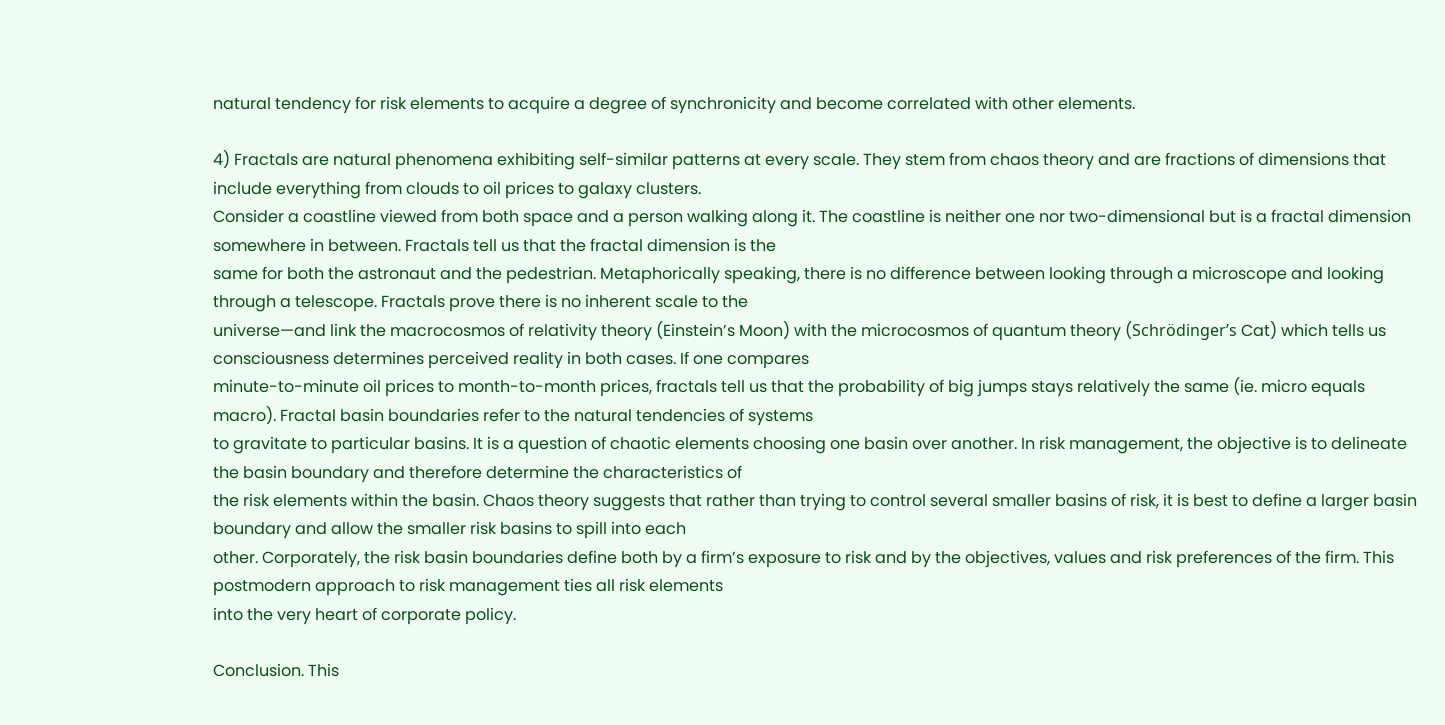natural tendency for risk elements to acquire a degree of synchronicity and become correlated with other elements.

4) Fractals are natural phenomena exhibiting self-similar patterns at every scale. They stem from chaos theory and are fractions of dimensions that include everything from clouds to oil prices to galaxy clusters.
Consider a coastline viewed from both space and a person walking along it. The coastline is neither one nor two-dimensional but is a fractal dimension somewhere in between. Fractals tell us that the fractal dimension is the
same for both the astronaut and the pedestrian. Metaphorically speaking, there is no difference between looking through a microscope and looking through a telescope. Fractals prove there is no inherent scale to the
universe—and link the macrocosmos of relativity theory (Einstein’s Moon) with the microcosmos of quantum theory (Schrödinger’s Cat) which tells us consciousness determines perceived reality in both cases. If one compares
minute-to-minute oil prices to month-to-month prices, fractals tell us that the probability of big jumps stays relatively the same (ie. micro equals macro). Fractal basin boundaries refer to the natural tendencies of systems
to gravitate to particular basins. It is a question of chaotic elements choosing one basin over another. In risk management, the objective is to delineate the basin boundary and therefore determine the characteristics of
the risk elements within the basin. Chaos theory suggests that rather than trying to control several smaller basins of risk, it is best to define a larger basin boundary and allow the smaller risk basins to spill into each
other. Corporately, the risk basin boundaries define both by a firm’s exposure to risk and by the objectives, values and risk preferences of the firm. This postmodern approach to risk management ties all risk elements
into the very heart of corporate policy.

Conclusion. This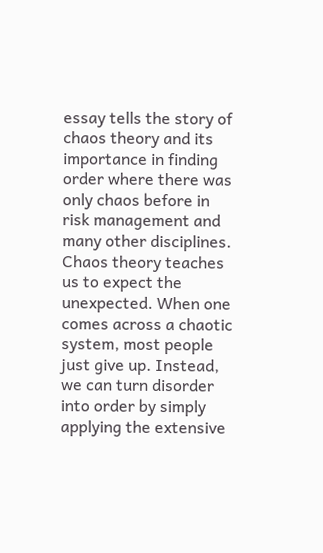essay tells the story of chaos theory and its importance in finding order where there was only chaos before in risk management and many other disciplines. Chaos theory teaches us to expect the unexpected. When one comes across a chaotic system, most people just give up. Instead, we can turn disorder into order by simply applying the extensive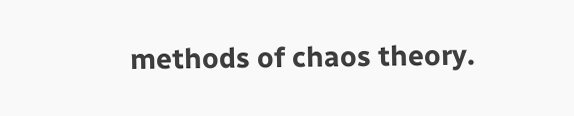methods of chaos theory.